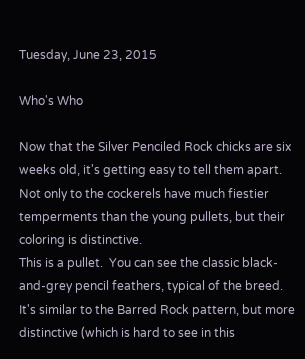Tuesday, June 23, 2015

Who's Who

Now that the Silver Penciled Rock chicks are six weeks old, it's getting easy to tell them apart.  Not only to the cockerels have much fiestier temperments than the young pullets, but their coloring is distinctive.
This is a pullet.  You can see the classic black-and-grey pencil feathers, typical of the breed.  It's similar to the Barred Rock pattern, but more distinctive (which is hard to see in this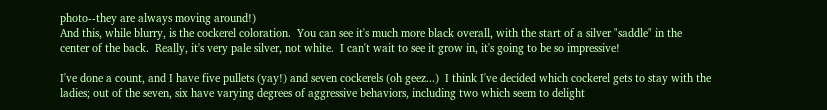photo--they are always moving around!)
And this, while blurry, is the cockerel coloration.  You can see it's much more black overall, with the start of a silver "saddle" in the center of the back.  Really, it's very pale silver, not white.  I can't wait to see it grow in, it's going to be so impressive!

I've done a count, and I have five pullets (yay!) and seven cockerels (oh geez...)  I think I've decided which cockerel gets to stay with the ladies; out of the seven, six have varying degrees of aggressive behaviors, including two which seem to delight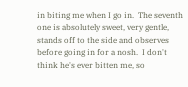in biting me when I go in.  The seventh one is absolutely sweet, very gentle, stands off to the side and observes before going in for a nosh.  I don't think he's ever bitten me, so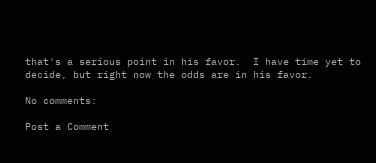that's a serious point in his favor.  I have time yet to decide, but right now the odds are in his favor.

No comments:

Post a Comment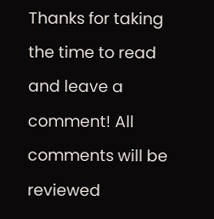Thanks for taking the time to read and leave a comment! All comments will be reviewed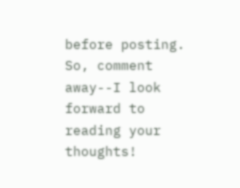before posting. So, comment away--I look forward to reading your thoughts!